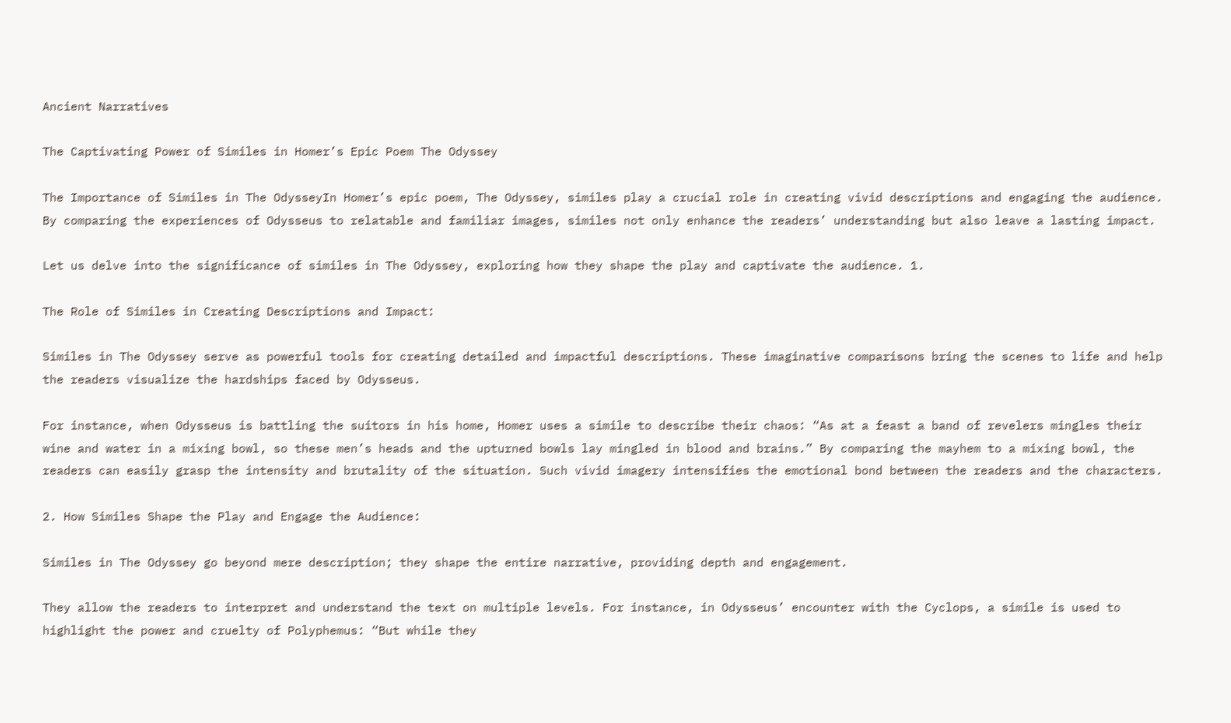Ancient Narratives

The Captivating Power of Similes in Homer’s Epic Poem The Odyssey

The Importance of Similes in The OdysseyIn Homer’s epic poem, The Odyssey, similes play a crucial role in creating vivid descriptions and engaging the audience. By comparing the experiences of Odysseus to relatable and familiar images, similes not only enhance the readers’ understanding but also leave a lasting impact.

Let us delve into the significance of similes in The Odyssey, exploring how they shape the play and captivate the audience. 1.

The Role of Similes in Creating Descriptions and Impact:

Similes in The Odyssey serve as powerful tools for creating detailed and impactful descriptions. These imaginative comparisons bring the scenes to life and help the readers visualize the hardships faced by Odysseus.

For instance, when Odysseus is battling the suitors in his home, Homer uses a simile to describe their chaos: “As at a feast a band of revelers mingles their wine and water in a mixing bowl, so these men’s heads and the upturned bowls lay mingled in blood and brains.” By comparing the mayhem to a mixing bowl, the readers can easily grasp the intensity and brutality of the situation. Such vivid imagery intensifies the emotional bond between the readers and the characters.

2. How Similes Shape the Play and Engage the Audience:

Similes in The Odyssey go beyond mere description; they shape the entire narrative, providing depth and engagement.

They allow the readers to interpret and understand the text on multiple levels. For instance, in Odysseus’ encounter with the Cyclops, a simile is used to highlight the power and cruelty of Polyphemus: “But while they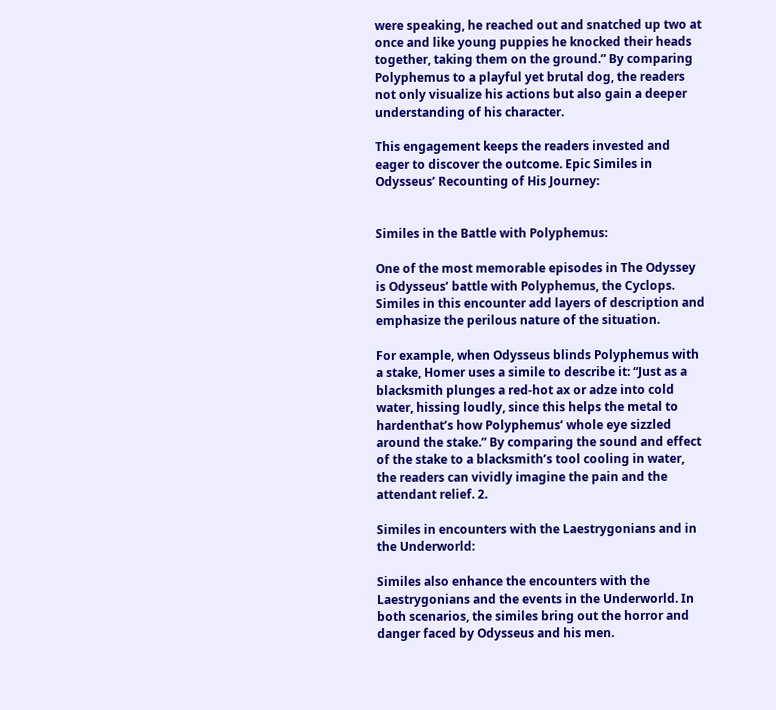were speaking, he reached out and snatched up two at once and like young puppies he knocked their heads together, taking them on the ground.” By comparing Polyphemus to a playful yet brutal dog, the readers not only visualize his actions but also gain a deeper understanding of his character.

This engagement keeps the readers invested and eager to discover the outcome. Epic Similes in Odysseus’ Recounting of His Journey:


Similes in the Battle with Polyphemus:

One of the most memorable episodes in The Odyssey is Odysseus’ battle with Polyphemus, the Cyclops. Similes in this encounter add layers of description and emphasize the perilous nature of the situation.

For example, when Odysseus blinds Polyphemus with a stake, Homer uses a simile to describe it: “Just as a blacksmith plunges a red-hot ax or adze into cold water, hissing loudly, since this helps the metal to hardenthat’s how Polyphemus’ whole eye sizzled around the stake.” By comparing the sound and effect of the stake to a blacksmith’s tool cooling in water, the readers can vividly imagine the pain and the attendant relief. 2.

Similes in encounters with the Laestrygonians and in the Underworld:

Similes also enhance the encounters with the Laestrygonians and the events in the Underworld. In both scenarios, the similes bring out the horror and danger faced by Odysseus and his men.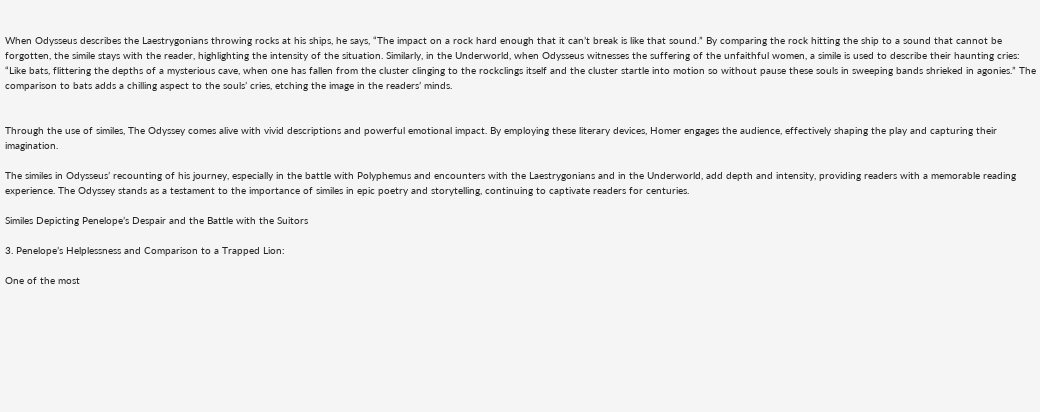When Odysseus describes the Laestrygonians throwing rocks at his ships, he says, “The impact on a rock hard enough that it can’t break is like that sound.” By comparing the rock hitting the ship to a sound that cannot be forgotten, the simile stays with the reader, highlighting the intensity of the situation. Similarly, in the Underworld, when Odysseus witnesses the suffering of the unfaithful women, a simile is used to describe their haunting cries: “Like bats, flittering the depths of a mysterious cave, when one has fallen from the cluster clinging to the rockclings itself and the cluster startle into motion so without pause these souls in sweeping bands shrieked in agonies.” The comparison to bats adds a chilling aspect to the souls’ cries, etching the image in the readers’ minds.


Through the use of similes, The Odyssey comes alive with vivid descriptions and powerful emotional impact. By employing these literary devices, Homer engages the audience, effectively shaping the play and capturing their imagination.

The similes in Odysseus’ recounting of his journey, especially in the battle with Polyphemus and encounters with the Laestrygonians and in the Underworld, add depth and intensity, providing readers with a memorable reading experience. The Odyssey stands as a testament to the importance of similes in epic poetry and storytelling, continuing to captivate readers for centuries.

Similes Depicting Penelope’s Despair and the Battle with the Suitors

3. Penelope’s Helplessness and Comparison to a Trapped Lion:

One of the most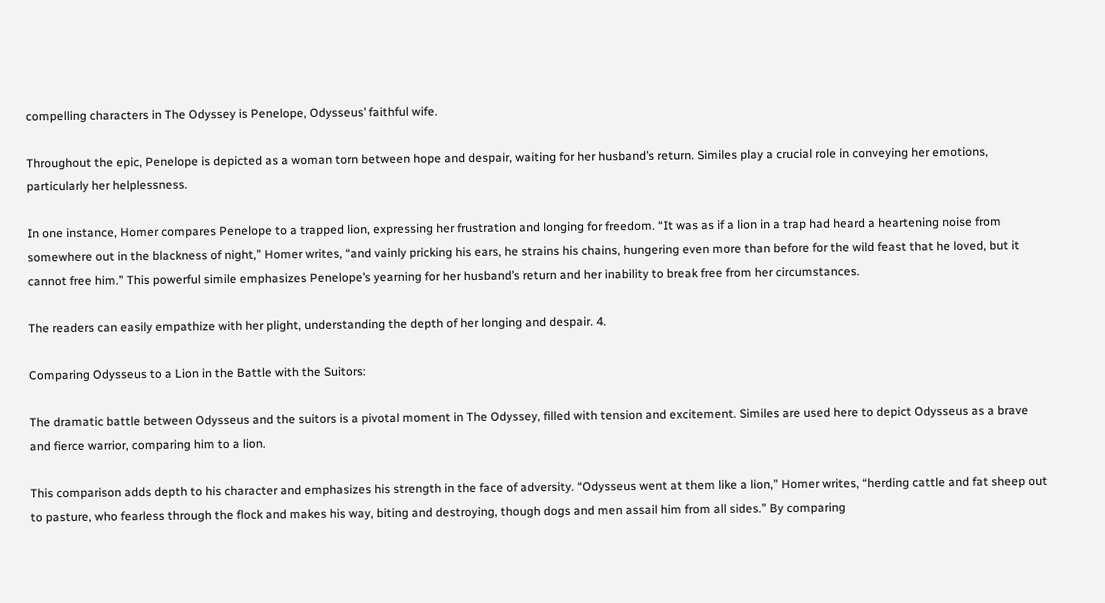compelling characters in The Odyssey is Penelope, Odysseus’ faithful wife.

Throughout the epic, Penelope is depicted as a woman torn between hope and despair, waiting for her husband’s return. Similes play a crucial role in conveying her emotions, particularly her helplessness.

In one instance, Homer compares Penelope to a trapped lion, expressing her frustration and longing for freedom. “It was as if a lion in a trap had heard a heartening noise from somewhere out in the blackness of night,” Homer writes, “and vainly pricking his ears, he strains his chains, hungering even more than before for the wild feast that he loved, but it cannot free him.” This powerful simile emphasizes Penelope’s yearning for her husband’s return and her inability to break free from her circumstances.

The readers can easily empathize with her plight, understanding the depth of her longing and despair. 4.

Comparing Odysseus to a Lion in the Battle with the Suitors:

The dramatic battle between Odysseus and the suitors is a pivotal moment in The Odyssey, filled with tension and excitement. Similes are used here to depict Odysseus as a brave and fierce warrior, comparing him to a lion.

This comparison adds depth to his character and emphasizes his strength in the face of adversity. “Odysseus went at them like a lion,” Homer writes, “herding cattle and fat sheep out to pasture, who fearless through the flock and makes his way, biting and destroying, though dogs and men assail him from all sides.” By comparing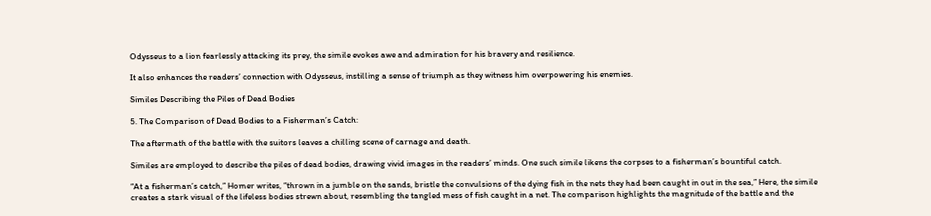Odysseus to a lion fearlessly attacking its prey, the simile evokes awe and admiration for his bravery and resilience.

It also enhances the readers’ connection with Odysseus, instilling a sense of triumph as they witness him overpowering his enemies.

Similes Describing the Piles of Dead Bodies

5. The Comparison of Dead Bodies to a Fisherman’s Catch:

The aftermath of the battle with the suitors leaves a chilling scene of carnage and death.

Similes are employed to describe the piles of dead bodies, drawing vivid images in the readers’ minds. One such simile likens the corpses to a fisherman’s bountiful catch.

“At a fisherman’s catch,” Homer writes, “thrown in a jumble on the sands, bristle the convulsions of the dying fish in the nets they had been caught in out in the sea,” Here, the simile creates a stark visual of the lifeless bodies strewn about, resembling the tangled mess of fish caught in a net. The comparison highlights the magnitude of the battle and the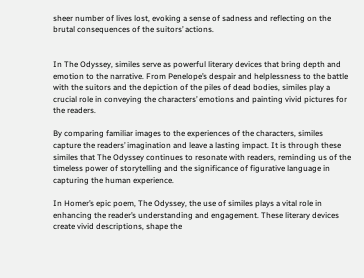sheer number of lives lost, evoking a sense of sadness and reflecting on the brutal consequences of the suitors’ actions.


In The Odyssey, similes serve as powerful literary devices that bring depth and emotion to the narrative. From Penelope’s despair and helplessness to the battle with the suitors and the depiction of the piles of dead bodies, similes play a crucial role in conveying the characters’ emotions and painting vivid pictures for the readers.

By comparing familiar images to the experiences of the characters, similes capture the readers’ imagination and leave a lasting impact. It is through these similes that The Odyssey continues to resonate with readers, reminding us of the timeless power of storytelling and the significance of figurative language in capturing the human experience.

In Homer’s epic poem, The Odyssey, the use of similes plays a vital role in enhancing the reader’s understanding and engagement. These literary devices create vivid descriptions, shape the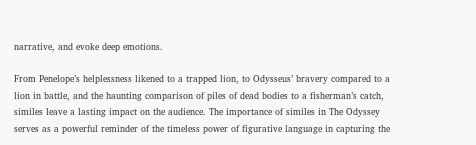narrative, and evoke deep emotions.

From Penelope’s helplessness likened to a trapped lion, to Odysseus’ bravery compared to a lion in battle, and the haunting comparison of piles of dead bodies to a fisherman’s catch, similes leave a lasting impact on the audience. The importance of similes in The Odyssey serves as a powerful reminder of the timeless power of figurative language in capturing the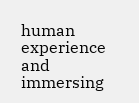human experience and immersing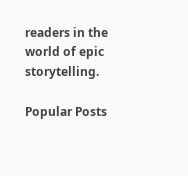readers in the world of epic storytelling.

Popular Posts